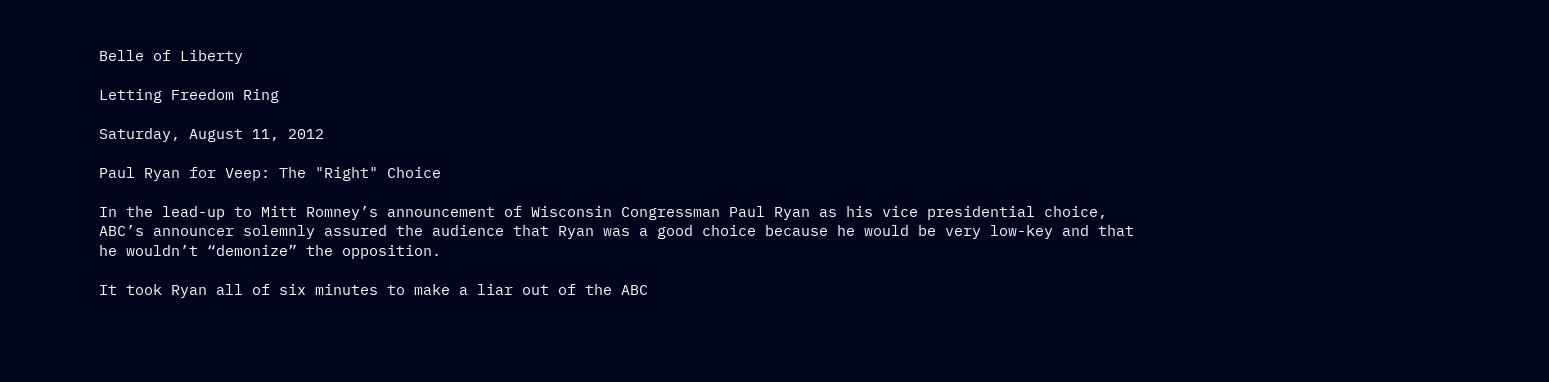Belle of Liberty

Letting Freedom Ring

Saturday, August 11, 2012

Paul Ryan for Veep: The "Right" Choice

In the lead-up to Mitt Romney’s announcement of Wisconsin Congressman Paul Ryan as his vice presidential choice, ABC’s announcer solemnly assured the audience that Ryan was a good choice because he would be very low-key and that he wouldn’t “demonize” the opposition.

It took Ryan all of six minutes to make a liar out of the ABC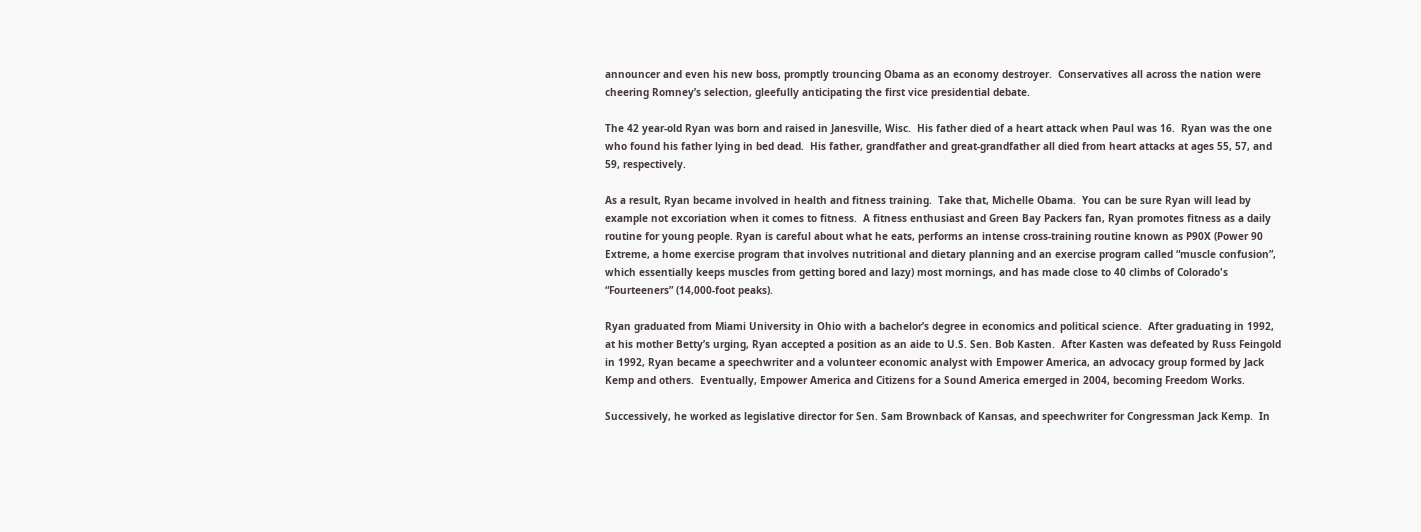announcer and even his new boss, promptly trouncing Obama as an economy destroyer.  Conservatives all across the nation were cheering Romney’s selection, gleefully anticipating the first vice presidential debate.

The 42 year-old Ryan was born and raised in Janesville, Wisc.  His father died of a heart attack when Paul was 16.  Ryan was the one who found his father lying in bed dead.  His father, grandfather and great-grandfather all died from heart attacks at ages 55, 57, and 59, respectively.

As a result, Ryan became involved in health and fitness training.  Take that, Michelle Obama.  You can be sure Ryan will lead by example not excoriation when it comes to fitness.  A fitness enthusiast and Green Bay Packers fan, Ryan promotes fitness as a daily routine for young people. Ryan is careful about what he eats, performs an intense cross-training routine known as P90X (Power 90 Extreme, a home exercise program that involves nutritional and dietary planning and an exercise program called “muscle confusion”, which essentially keeps muscles from getting bored and lazy) most mornings, and has made close to 40 climbs of Colorado's “Fourteeners” (14,000-foot peaks).

Ryan graduated from Miami University in Ohio with a bachelor’s degree in economics and political science.  After graduating in 1992, at his mother Betty’s urging, Ryan accepted a position as an aide to U.S. Sen. Bob Kasten.  After Kasten was defeated by Russ Feingold in 1992, Ryan became a speechwriter and a volunteer economic analyst with Empower America, an advocacy group formed by Jack Kemp and others.  Eventually, Empower America and Citizens for a Sound America emerged in 2004, becoming Freedom Works.

Successively, he worked as legislative director for Sen. Sam Brownback of Kansas, and speechwriter for Congressman Jack Kemp.  In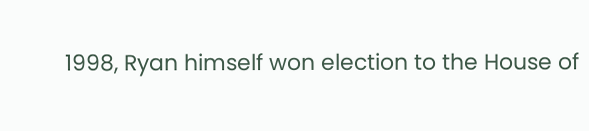1998, Ryan himself won election to the House of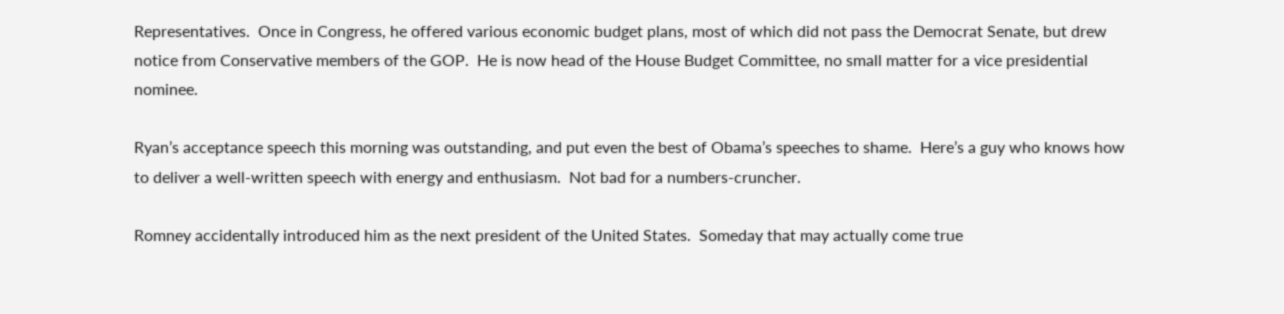Representatives.  Once in Congress, he offered various economic budget plans, most of which did not pass the Democrat Senate, but drew notice from Conservative members of the GOP.  He is now head of the House Budget Committee, no small matter for a vice presidential nominee.

Ryan’s acceptance speech this morning was outstanding, and put even the best of Obama’s speeches to shame.  Here’s a guy who knows how to deliver a well-written speech with energy and enthusiasm.  Not bad for a numbers-cruncher.

Romney accidentally introduced him as the next president of the United States.  Someday that may actually come true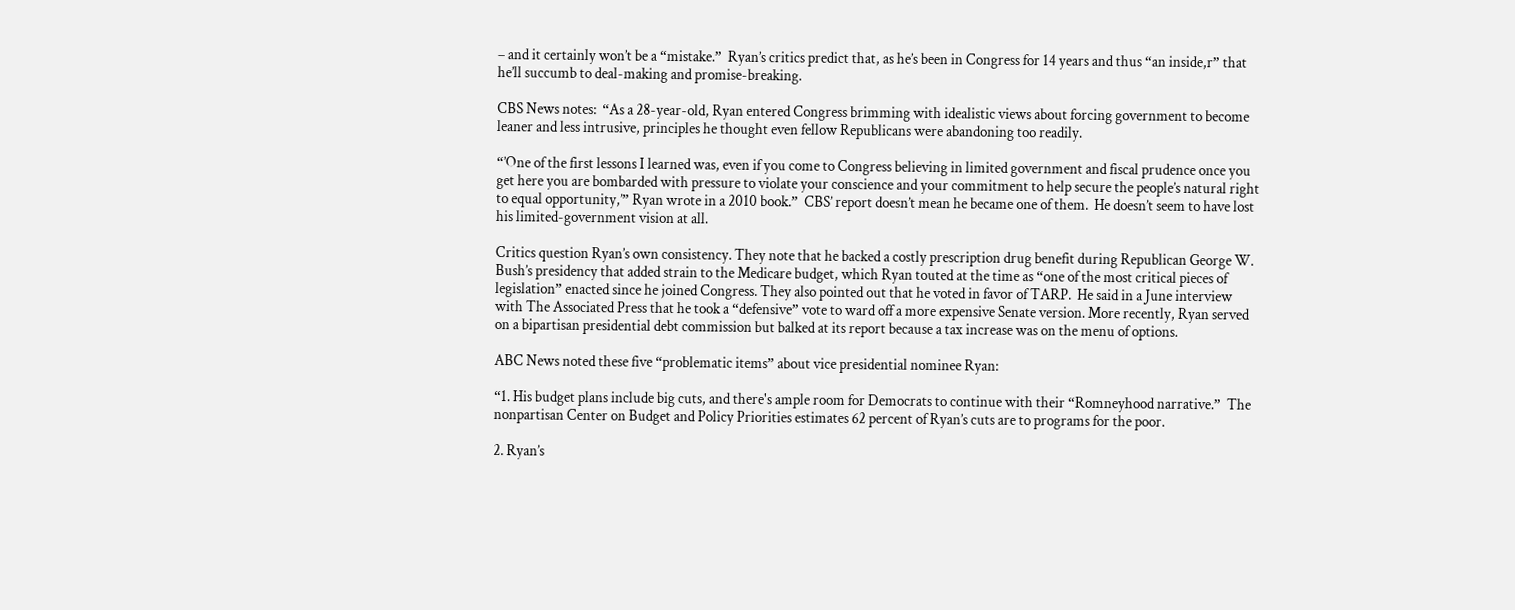– and it certainly won’t be a “mistake.”  Ryan’s critics predict that, as he’s been in Congress for 14 years and thus “an inside,r” that he’ll succumb to deal-making and promise-breaking.

CBS News notes:  “As a 28-year-old, Ryan entered Congress brimming with idealistic views about forcing government to become leaner and less intrusive, principles he thought even fellow Republicans were abandoning too readily.

“’One of the first lessons I learned was, even if you come to Congress believing in limited government and fiscal prudence once you get here you are bombarded with pressure to violate your conscience and your commitment to help secure the people’s natural right to equal opportunity,’” Ryan wrote in a 2010 book.”  CBS’ report doesn’t mean he became one of them.  He doesn’t seem to have lost his limited-government vision at all.

Critics question Ryan’s own consistency. They note that he backed a costly prescription drug benefit during Republican George W. Bush’s presidency that added strain to the Medicare budget, which Ryan touted at the time as “one of the most critical pieces of legislation” enacted since he joined Congress. They also pointed out that he voted in favor of TARP.  He said in a June interview with The Associated Press that he took a “defensive” vote to ward off a more expensive Senate version. More recently, Ryan served on a bipartisan presidential debt commission but balked at its report because a tax increase was on the menu of options.

ABC News noted these five “problematic items” about vice presidential nominee Ryan:

“1. His budget plans include big cuts, and there's ample room for Democrats to continue with their “Romneyhood narrative.”  The nonpartisan Center on Budget and Policy Priorities estimates 62 percent of Ryan’s cuts are to programs for the poor.

2. Ryan’s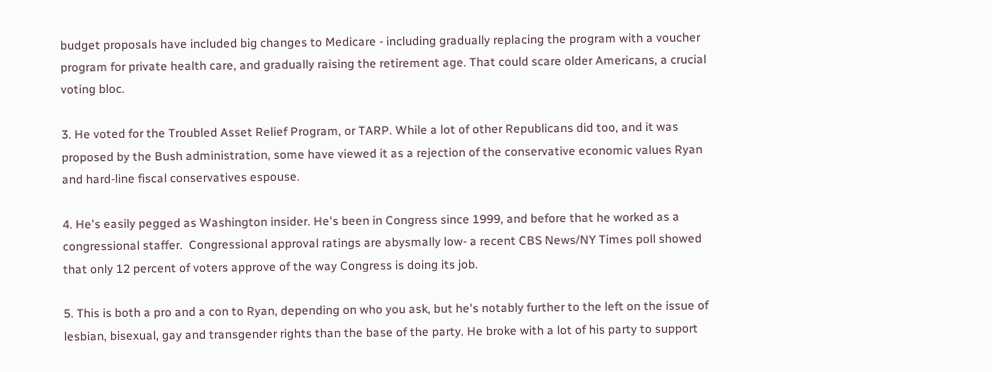budget proposals have included big changes to Medicare - including gradually replacing the program with a voucher program for private health care, and gradually raising the retirement age. That could scare older Americans, a crucial voting bloc.

3. He voted for the Troubled Asset Relief Program, or TARP. While a lot of other Republicans did too, and it was proposed by the Bush administration, some have viewed it as a rejection of the conservative economic values Ryan and hard-line fiscal conservatives espouse.

4. He's easily pegged as Washington insider. He's been in Congress since 1999, and before that he worked as a congressional staffer.  Congressional approval ratings are abysmally low- a recent CBS News/NY Times poll showed that only 12 percent of voters approve of the way Congress is doing its job.

5. This is both a pro and a con to Ryan, depending on who you ask, but he's notably further to the left on the issue of lesbian, bisexual, gay and transgender rights than the base of the party. He broke with a lot of his party to support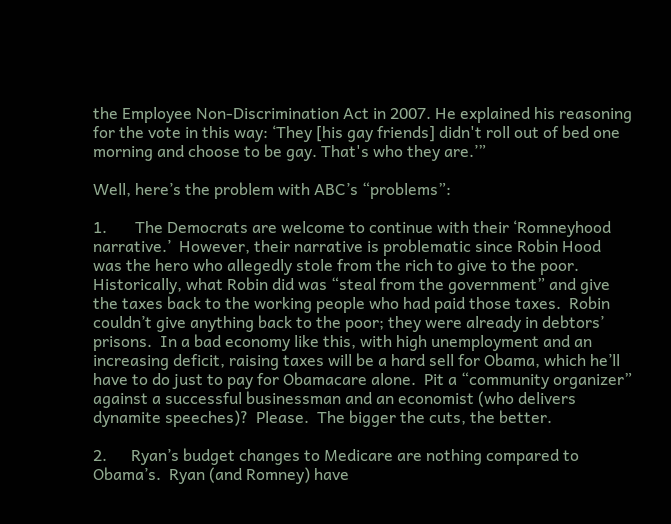the Employee Non-Discrimination Act in 2007. He explained his reasoning for the vote in this way: ‘They [his gay friends] didn't roll out of bed one morning and choose to be gay. That's who they are.’”

Well, here’s the problem with ABC’s “problems”:

1.       The Democrats are welcome to continue with their ‘Romneyhood narrative.’  However, their narrative is problematic since Robin Hood was the hero who allegedly stole from the rich to give to the poor.  Historically, what Robin did was “steal from the government” and give the taxes back to the working people who had paid those taxes.  Robin couldn’t give anything back to the poor; they were already in debtors’ prisons.  In a bad economy like this, with high unemployment and an increasing deficit, raising taxes will be a hard sell for Obama, which he’ll have to do just to pay for Obamacare alone.  Pit a “community organizer” against a successful businessman and an economist (who delivers dynamite speeches)?  Please.  The bigger the cuts, the better.

2.      Ryan’s budget changes to Medicare are nothing compared to Obama’s.  Ryan (and Romney) have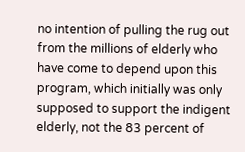no intention of pulling the rug out from the millions of elderly who have come to depend upon this program, which initially was only supposed to support the indigent elderly, not the 83 percent of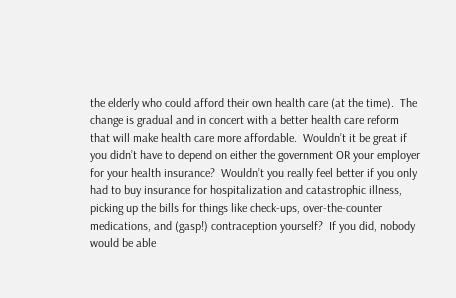the elderly who could afford their own health care (at the time).  The change is gradual and in concert with a better health care reform that will make health care more affordable.  Wouldn’t it be great if you didn’t have to depend on either the government OR your employer for your health insurance?  Wouldn’t you really feel better if you only had to buy insurance for hospitalization and catastrophic illness, picking up the bills for things like check-ups, over-the-counter medications, and (gasp!) contraception yourself?  If you did, nobody would be able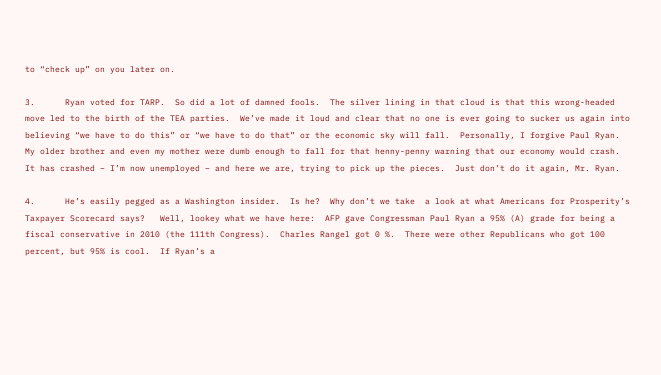to “check up” on you later on.

3.      Ryan voted for TARP.  So did a lot of damned fools.  The silver lining in that cloud is that this wrong-headed move led to the birth of the TEA parties.  We’ve made it loud and clear that no one is ever going to sucker us again into believing “we have to do this” or “we have to do that” or the economic sky will fall.  Personally, I forgive Paul Ryan.  My older brother and even my mother were dumb enough to fall for that henny-penny warning that our economy would crash.  It has crashed – I’m now unemployed – and here we are, trying to pick up the pieces.  Just don’t do it again, Mr. Ryan.

4.      He’s easily pegged as a Washington insider.  Is he?  Why don’t we take  a look at what Americans for Prosperity’s Taxpayer Scorecard says?   Well, lookey what we have here:  AFP gave Congressman Paul Ryan a 95% (A) grade for being a fiscal conservative in 2010 (the 111th Congress).  Charles Rangel got 0 %.  There were other Republicans who got 100 percent, but 95% is cool.  If Ryan’s a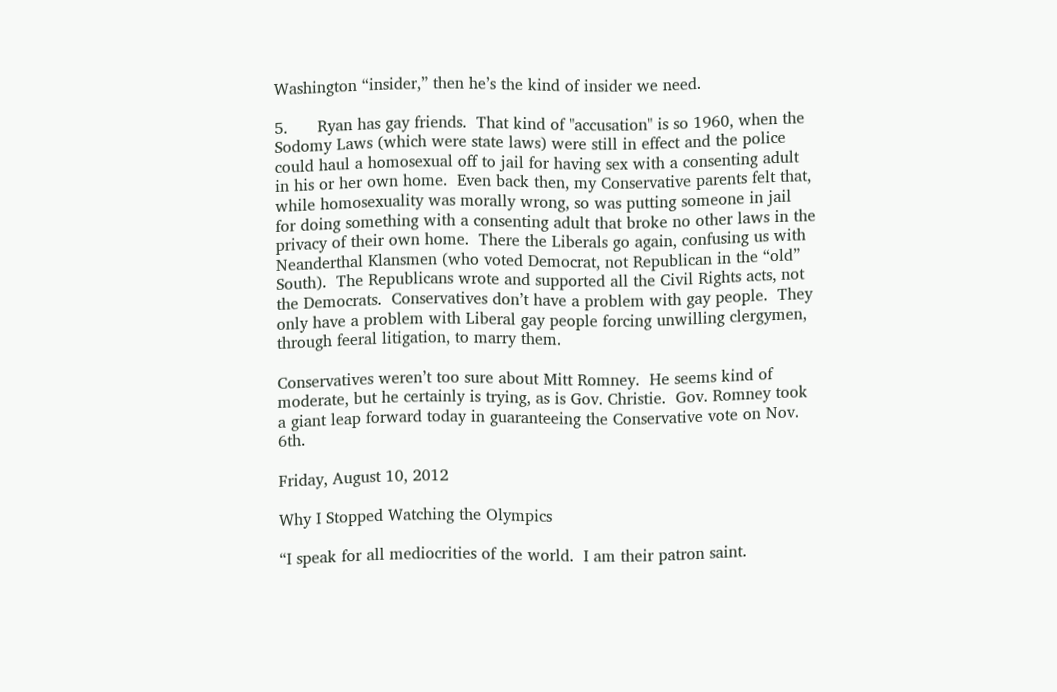Washington “insider,” then he’s the kind of insider we need.

5.      Ryan has gay friends.  That kind of "accusation" is so 1960, when the Sodomy Laws (which were state laws) were still in effect and the police could haul a homosexual off to jail for having sex with a consenting adult in his or her own home.  Even back then, my Conservative parents felt that, while homosexuality was morally wrong, so was putting someone in jail for doing something with a consenting adult that broke no other laws in the privacy of their own home.  There the Liberals go again, confusing us with Neanderthal Klansmen (who voted Democrat, not Republican in the “old” South).  The Republicans wrote and supported all the Civil Rights acts, not the Democrats.  Conservatives don’t have a problem with gay people.  They only have a problem with Liberal gay people forcing unwilling clergymen, through feeral litigation, to marry them.

Conservatives weren’t too sure about Mitt Romney.  He seems kind of moderate, but he certainly is trying, as is Gov. Christie.  Gov. Romney took a giant leap forward today in guaranteeing the Conservative vote on Nov. 6th.

Friday, August 10, 2012

Why I Stopped Watching the Olympics

“I speak for all mediocrities of the world.  I am their patron saint.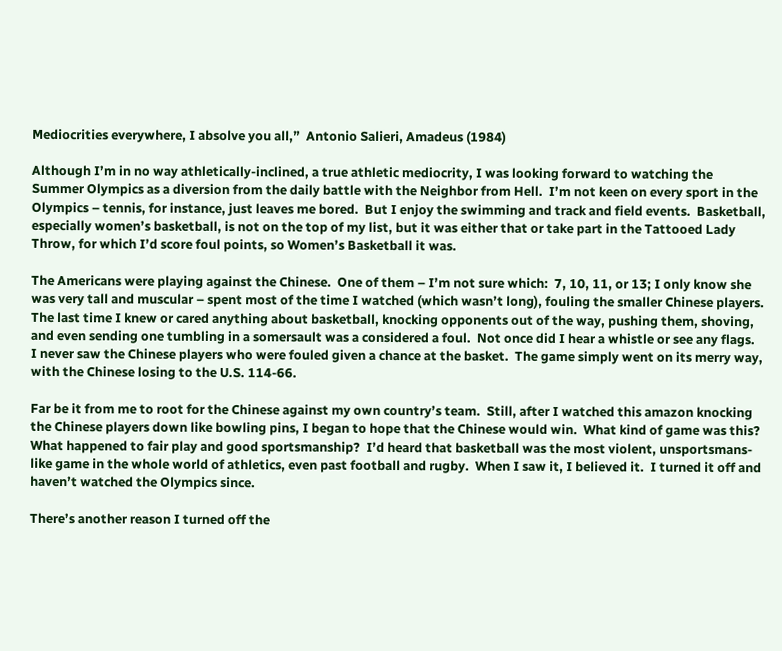Mediocrities everywhere, I absolve you all,”  Antonio Salieri, Amadeus (1984)

Although I’m in no way athletically-inclined, a true athletic mediocrity, I was looking forward to watching the Summer Olympics as a diversion from the daily battle with the Neighbor from Hell.  I’m not keen on every sport in the Olympics – tennis, for instance, just leaves me bored.  But I enjoy the swimming and track and field events.  Basketball, especially women’s basketball, is not on the top of my list, but it was either that or take part in the Tattooed Lady Throw, for which I’d score foul points, so Women’s Basketball it was.

The Americans were playing against the Chinese.  One of them – I’m not sure which:  7, 10, 11, or 13; I only know she was very tall and muscular – spent most of the time I watched (which wasn’t long), fouling the smaller Chinese players.  The last time I knew or cared anything about basketball, knocking opponents out of the way, pushing them, shoving, and even sending one tumbling in a somersault was a considered a foul.  Not once did I hear a whistle or see any flags.  I never saw the Chinese players who were fouled given a chance at the basket.  The game simply went on its merry way, with the Chinese losing to the U.S. 114-66.

Far be it from me to root for the Chinese against my own country’s team.  Still, after I watched this amazon knocking the Chinese players down like bowling pins, I began to hope that the Chinese would win.  What kind of game was this?  What happened to fair play and good sportsmanship?  I’d heard that basketball was the most violent, unsportsmans-like game in the whole world of athletics, even past football and rugby.  When I saw it, I believed it.  I turned it off and haven’t watched the Olympics since.

There’s another reason I turned off the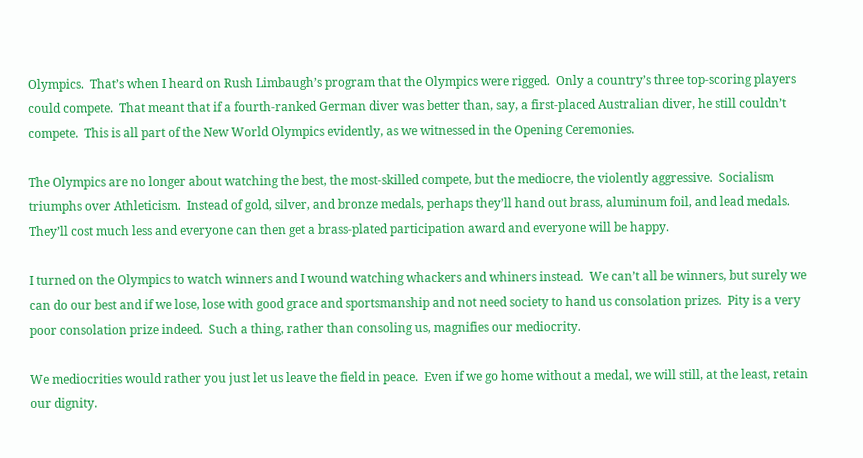Olympics.  That’s when I heard on Rush Limbaugh’s program that the Olympics were rigged.  Only a country’s three top-scoring players could compete.  That meant that if a fourth-ranked German diver was better than, say, a first-placed Australian diver, he still couldn’t compete.  This is all part of the New World Olympics evidently, as we witnessed in the Opening Ceremonies.

The Olympics are no longer about watching the best, the most-skilled compete, but the mediocre, the violently aggressive.  Socialism triumphs over Athleticism.  Instead of gold, silver, and bronze medals, perhaps they’ll hand out brass, aluminum foil, and lead medals.  They’ll cost much less and everyone can then get a brass-plated participation award and everyone will be happy.

I turned on the Olympics to watch winners and I wound watching whackers and whiners instead.  We can’t all be winners, but surely we can do our best and if we lose, lose with good grace and sportsmanship and not need society to hand us consolation prizes.  Pity is a very poor consolation prize indeed.  Such a thing, rather than consoling us, magnifies our mediocrity.

We mediocrities would rather you just let us leave the field in peace.  Even if we go home without a medal, we will still, at the least, retain our dignity.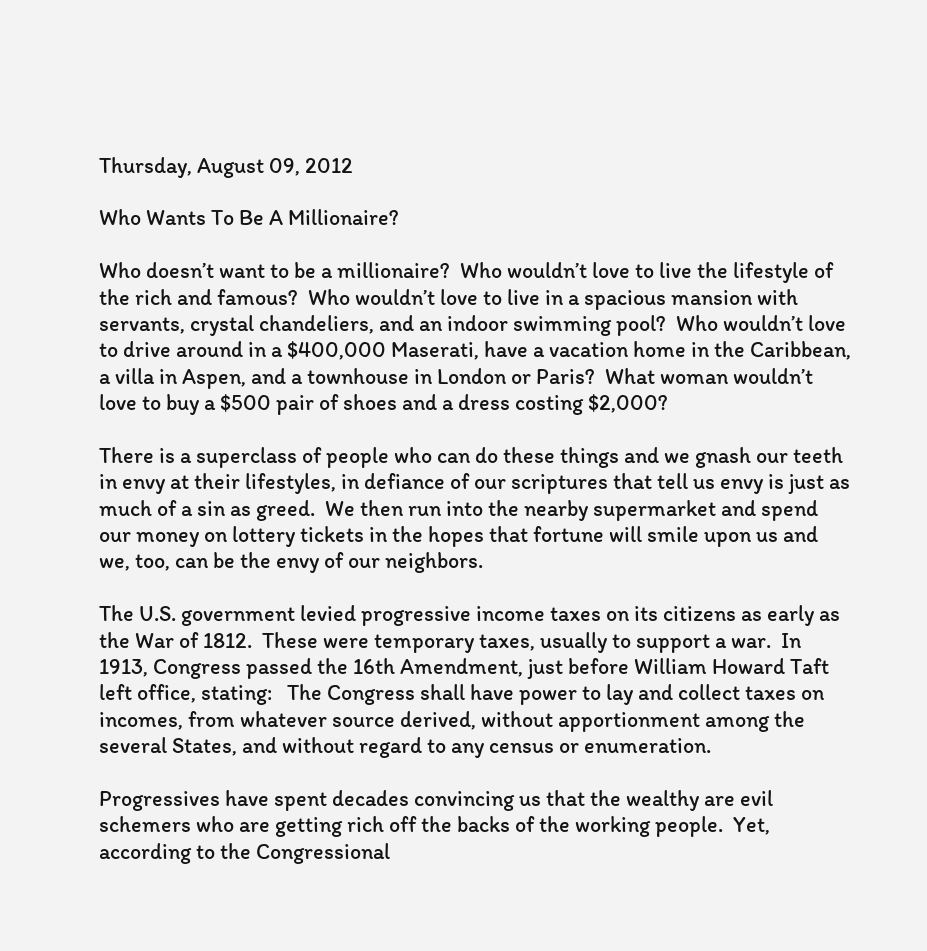Thursday, August 09, 2012

Who Wants To Be A Millionaire?

Who doesn’t want to be a millionaire?  Who wouldn’t love to live the lifestyle of the rich and famous?  Who wouldn’t love to live in a spacious mansion with servants, crystal chandeliers, and an indoor swimming pool?  Who wouldn’t love to drive around in a $400,000 Maserati, have a vacation home in the Caribbean, a villa in Aspen, and a townhouse in London or Paris?  What woman wouldn’t love to buy a $500 pair of shoes and a dress costing $2,000?

There is a superclass of people who can do these things and we gnash our teeth in envy at their lifestyles, in defiance of our scriptures that tell us envy is just as much of a sin as greed.  We then run into the nearby supermarket and spend our money on lottery tickets in the hopes that fortune will smile upon us and we, too, can be the envy of our neighbors.

The U.S. government levied progressive income taxes on its citizens as early as the War of 1812.  These were temporary taxes, usually to support a war.  In 1913, Congress passed the 16th Amendment, just before William Howard Taft left office, stating:   The Congress shall have power to lay and collect taxes on incomes, from whatever source derived, without apportionment among the several States, and without regard to any census or enumeration.

Progressives have spent decades convincing us that the wealthy are evil schemers who are getting rich off the backs of the working people.  Yet, according to the Congressional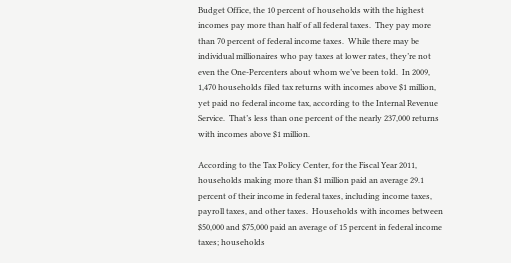Budget Office, the 10 percent of households with the highest incomes pay more than half of all federal taxes.  They pay more than 70 percent of federal income taxes.  While there may be individual millionaires who pay taxes at lower rates, they’re not even the One-Percenters about whom we’ve been told.  In 2009, 1,470 households filed tax returns with incomes above $1 million, yet paid no federal income tax, according to the Internal Revenue Service.  That’s less than one percent of the nearly 237,000 returns with incomes above $1 million.

According to the Tax Policy Center, for the Fiscal Year 2011, households making more than $1 million paid an average 29.1 percent of their income in federal taxes, including income taxes, payroll taxes, and other taxes.  Households with incomes between $50,000 and $75,000 paid an average of 15 percent in federal income taxes; households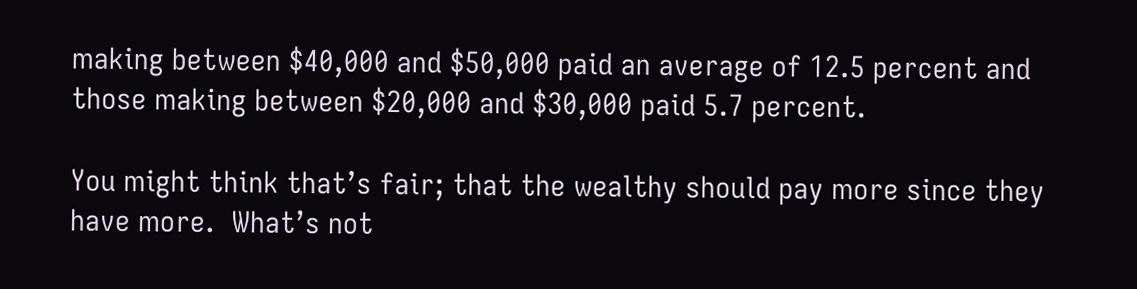making between $40,000 and $50,000 paid an average of 12.5 percent and those making between $20,000 and $30,000 paid 5.7 percent.

You might think that’s fair; that the wealthy should pay more since they have more.  What’s not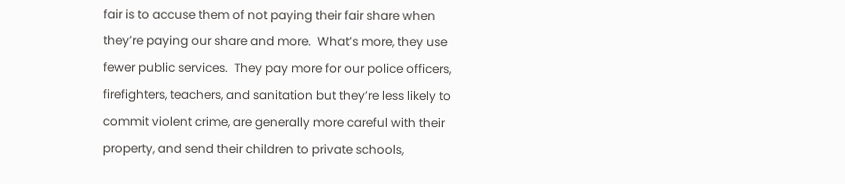fair is to accuse them of not paying their fair share when they’re paying our share and more.  What’s more, they use fewer public services.  They pay more for our police officers, firefighters, teachers, and sanitation but they’re less likely to commit violent crime, are generally more careful with their property, and send their children to private schools,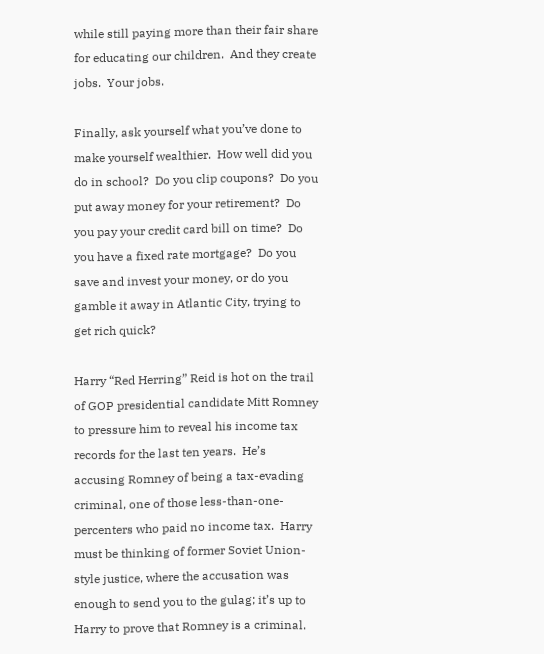while still paying more than their fair share for educating our children.  And they create jobs.  Your jobs.

Finally, ask yourself what you’ve done to make yourself wealthier.  How well did you do in school?  Do you clip coupons?  Do you put away money for your retirement?  Do you pay your credit card bill on time?  Do you have a fixed rate mortgage?  Do you save and invest your money, or do you gamble it away in Atlantic City, trying to get rich quick?

Harry “Red Herring” Reid is hot on the trail of GOP presidential candidate Mitt Romney to pressure him to reveal his income tax records for the last ten years.  He’s accusing Romney of being a tax-evading criminal, one of those less-than-one-percenters who paid no income tax.  Harry must be thinking of former Soviet Union-style justice, where the accusation was enough to send you to the gulag; it’s up to Harry to prove that Romney is a criminal.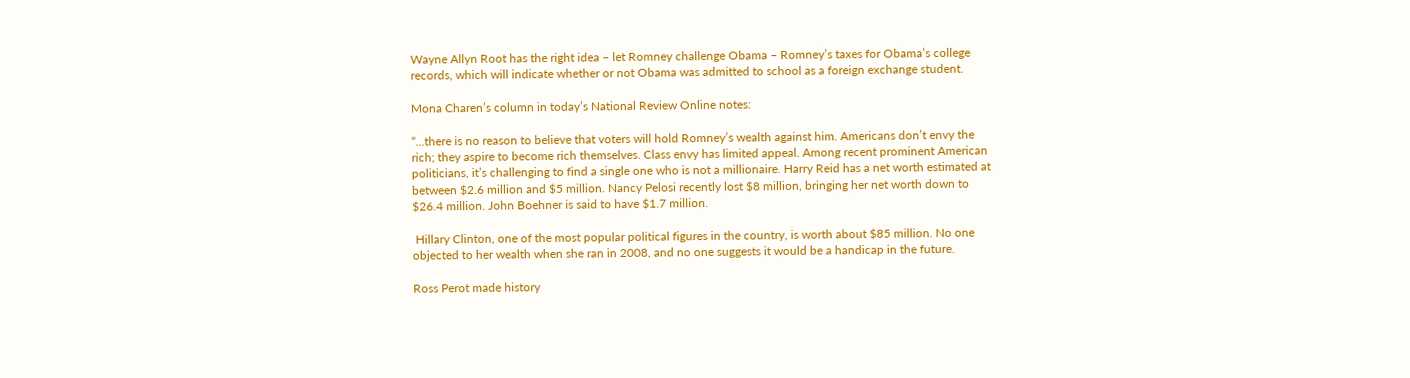Wayne Allyn Root has the right idea – let Romney challenge Obama – Romney’s taxes for Obama’s college records, which will indicate whether or not Obama was admitted to school as a foreign exchange student.

Mona Charen’s column in today’s National Review Online notes:

“…there is no reason to believe that voters will hold Romney’s wealth against him. Americans don’t envy the rich; they aspire to become rich themselves. Class envy has limited appeal. Among recent prominent American politicians, it’s challenging to find a single one who is not a millionaire. Harry Reid has a net worth estimated at between $2.6 million and $5 million. Nancy Pelosi recently lost $8 million, bringing her net worth down to $26.4 million. John Boehner is said to have $1.7 million.

 Hillary Clinton, one of the most popular political figures in the country, is worth about $85 million. No one objected to her wealth when she ran in 2008, and no one suggests it would be a handicap in the future.

Ross Perot made history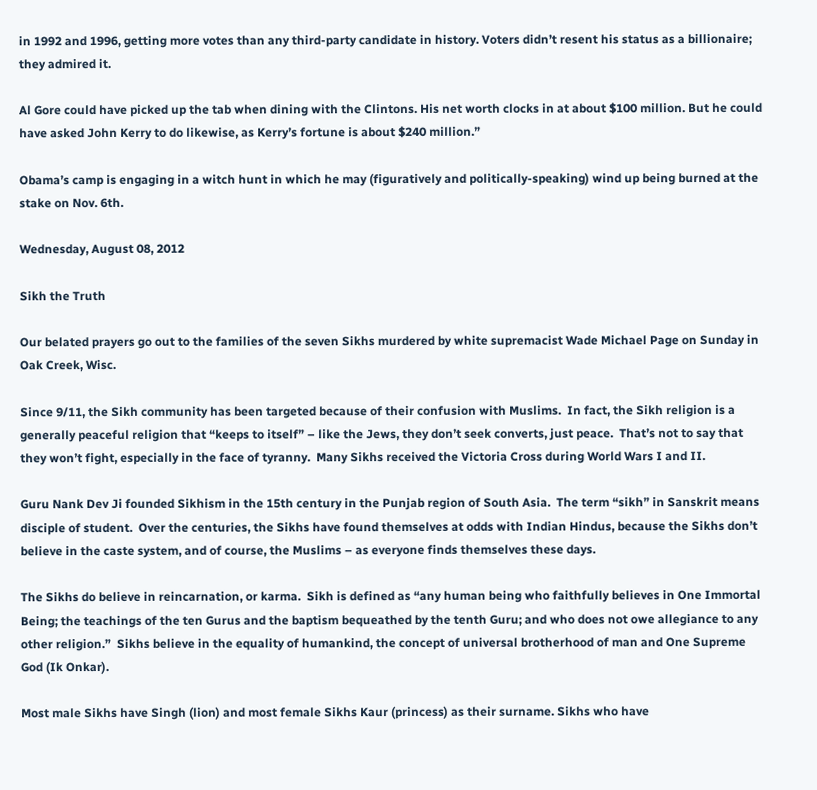in 1992 and 1996, getting more votes than any third-party candidate in history. Voters didn’t resent his status as a billionaire; they admired it.

Al Gore could have picked up the tab when dining with the Clintons. His net worth clocks in at about $100 million. But he could have asked John Kerry to do likewise, as Kerry’s fortune is about $240 million.”

Obama’s camp is engaging in a witch hunt in which he may (figuratively and politically-speaking) wind up being burned at the stake on Nov. 6th.

Wednesday, August 08, 2012

Sikh the Truth

Our belated prayers go out to the families of the seven Sikhs murdered by white supremacist Wade Michael Page on Sunday in Oak Creek, Wisc.

Since 9/11, the Sikh community has been targeted because of their confusion with Muslims.  In fact, the Sikh religion is a generally peaceful religion that “keeps to itself” – like the Jews, they don’t seek converts, just peace.  That’s not to say that they won’t fight, especially in the face of tyranny.  Many Sikhs received the Victoria Cross during World Wars I and II.

Guru Nank Dev Ji founded Sikhism in the 15th century in the Punjab region of South Asia.  The term “sikh” in Sanskrit means disciple of student.  Over the centuries, the Sikhs have found themselves at odds with Indian Hindus, because the Sikhs don’t believe in the caste system, and of course, the Muslims – as everyone finds themselves these days.

The Sikhs do believe in reincarnation, or karma.  Sikh is defined as “any human being who faithfully believes in One Immortal Being; the teachings of the ten Gurus and the baptism bequeathed by the tenth Guru; and who does not owe allegiance to any other religion.”  Sikhs believe in the equality of humankind, the concept of universal brotherhood of man and One Supreme God (Ik Onkar).

Most male Sikhs have Singh (lion) and most female Sikhs Kaur (princess) as their surname. Sikhs who have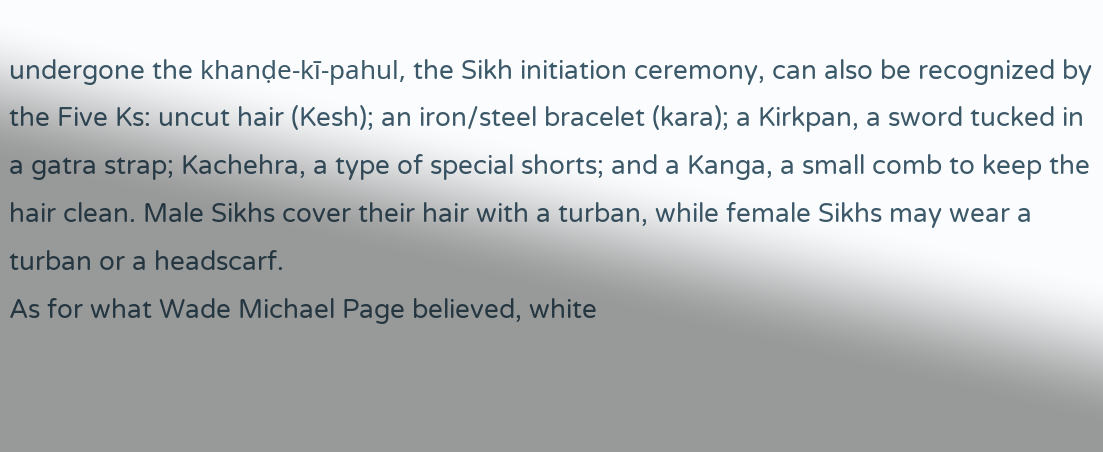undergone the khanḍe-kī-pahul, the Sikh initiation ceremony, can also be recognized by the Five Ks: uncut hair (Kesh); an iron/steel bracelet (kara); a Kirkpan, a sword tucked in a gatra strap; Kachehra, a type of special shorts; and a Kanga, a small comb to keep the hair clean. Male Sikhs cover their hair with a turban, while female Sikhs may wear a turban or a headscarf.
As for what Wade Michael Page believed, white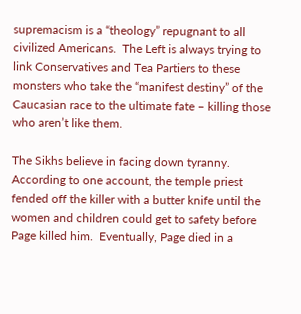supremacism is a “theology” repugnant to all civilized Americans.  The Left is always trying to link Conservatives and Tea Partiers to these monsters who take the “manifest destiny” of the Caucasian race to the ultimate fate – killing those who aren’t like them.

The Sikhs believe in facing down tyranny.  According to one account, the temple priest fended off the killer with a butter knife until the women and children could get to safety before Page killed him.  Eventually, Page died in a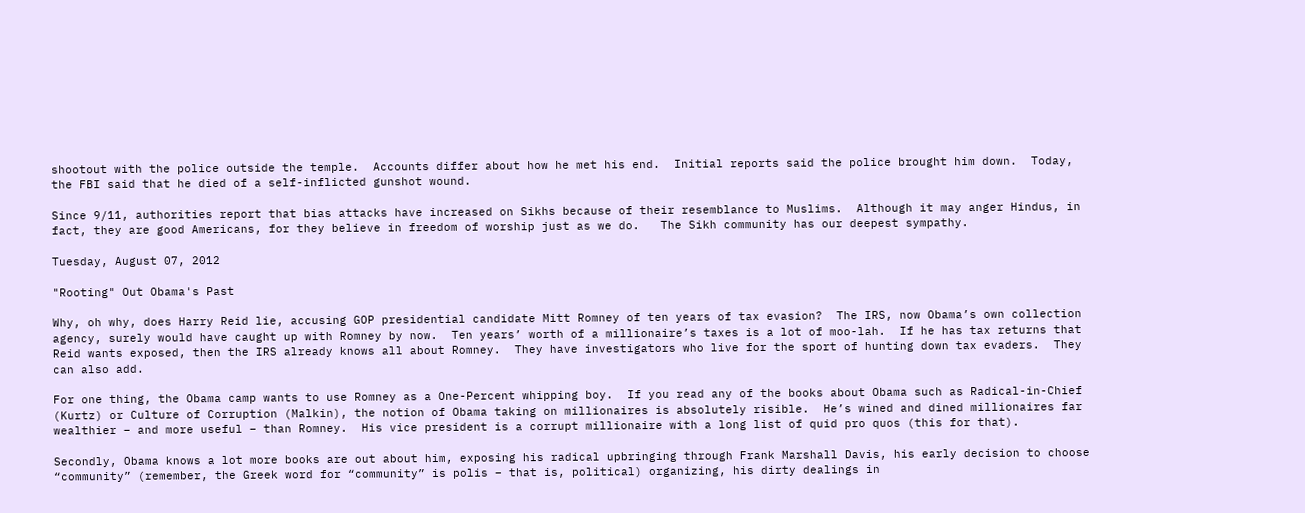shootout with the police outside the temple.  Accounts differ about how he met his end.  Initial reports said the police brought him down.  Today, the FBI said that he died of a self-inflicted gunshot wound.

Since 9/11, authorities report that bias attacks have increased on Sikhs because of their resemblance to Muslims.  Although it may anger Hindus, in fact, they are good Americans, for they believe in freedom of worship just as we do.   The Sikh community has our deepest sympathy.

Tuesday, August 07, 2012

"Rooting" Out Obama's Past

Why, oh why, does Harry Reid lie, accusing GOP presidential candidate Mitt Romney of ten years of tax evasion?  The IRS, now Obama’s own collection agency, surely would have caught up with Romney by now.  Ten years’ worth of a millionaire’s taxes is a lot of moo-lah.  If he has tax returns that Reid wants exposed, then the IRS already knows all about Romney.  They have investigators who live for the sport of hunting down tax evaders.  They can also add.

For one thing, the Obama camp wants to use Romney as a One-Percent whipping boy.  If you read any of the books about Obama such as Radical-in-Chief (Kurtz) or Culture of Corruption (Malkin), the notion of Obama taking on millionaires is absolutely risible.  He’s wined and dined millionaires far wealthier – and more useful – than Romney.  His vice president is a corrupt millionaire with a long list of quid pro quos (this for that).

Secondly, Obama knows a lot more books are out about him, exposing his radical upbringing through Frank Marshall Davis, his early decision to choose “community” (remember, the Greek word for “community” is polis – that is, political) organizing, his dirty dealings in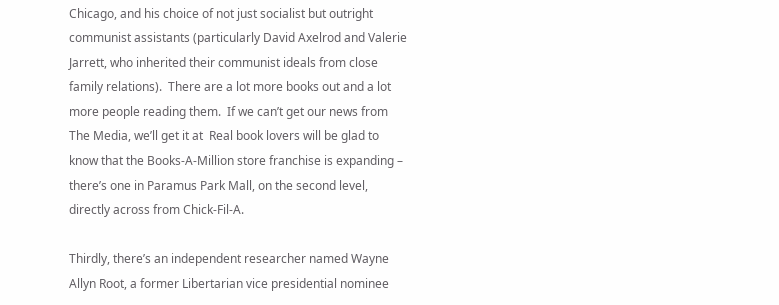Chicago, and his choice of not just socialist but outright communist assistants (particularly David Axelrod and Valerie Jarrett, who inherited their communist ideals from close family relations).  There are a lot more books out and a lot more people reading them.  If we can’t get our news from The Media, we’ll get it at  Real book lovers will be glad to know that the Books-A-Million store franchise is expanding – there’s one in Paramus Park Mall, on the second level, directly across from Chick-Fil-A.

Thirdly, there’s an independent researcher named Wayne Allyn Root, a former Libertarian vice presidential nominee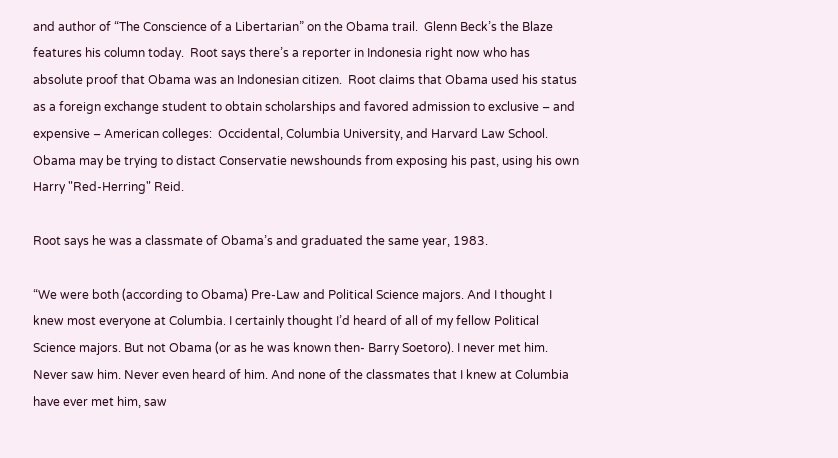and author of “The Conscience of a Libertarian” on the Obama trail.  Glenn Beck’s the Blaze features his column today.  Root says there’s a reporter in Indonesia right now who has absolute proof that Obama was an Indonesian citizen.  Root claims that Obama used his status as a foreign exchange student to obtain scholarships and favored admission to exclusive – and expensive – American colleges:  Occidental, Columbia University, and Harvard Law School.  Obama may be trying to distact Conservatie newshounds from exposing his past, using his own Harry "Red-Herring" Reid.

Root says he was a classmate of Obama’s and graduated the same year, 1983.

“We were both (according to Obama) Pre-Law and Political Science majors. And I thought I knew most everyone at Columbia. I certainly thought I’d heard of all of my fellow Political Science majors. But not Obama (or as he was known then- Barry Soetoro). I never met him. Never saw him. Never even heard of him. And none of the classmates that I knew at Columbia have ever met him, saw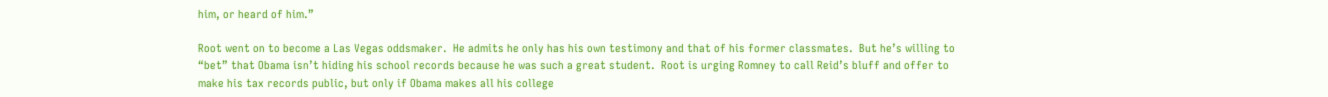him, or heard of him.”

Root went on to become a Las Vegas oddsmaker.  He admits he only has his own testimony and that of his former classmates.  But he’s willing to “bet” that Obama isn’t hiding his school records because he was such a great student.  Root is urging Romney to call Reid’s bluff and offer to make his tax records public, but only if Obama makes all his college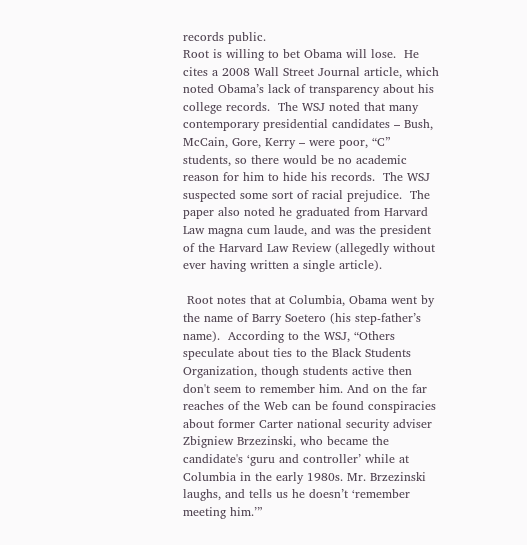records public.
Root is willing to bet Obama will lose.  He cites a 2008 Wall Street Journal article, which noted Obama’s lack of transparency about his college records.  The WSJ noted that many contemporary presidential candidates – Bush, McCain, Gore, Kerry – were poor, “C” students, so there would be no academic reason for him to hide his records.  The WSJ suspected some sort of racial prejudice.  The paper also noted he graduated from Harvard Law magna cum laude, and was the president of the Harvard Law Review (allegedly without ever having written a single article).

 Root notes that at Columbia, Obama went by the name of Barry Soetero (his step-father’s name).  According to the WSJ, “Others speculate about ties to the Black Students Organization, though students active then don't seem to remember him. And on the far reaches of the Web can be found conspiracies about former Carter national security adviser Zbigniew Brzezinski, who became the candidate's ‘guru and controller’ while at Columbia in the early 1980s. Mr. Brzezinski laughs, and tells us he doesn’t ‘remember meeting him.’”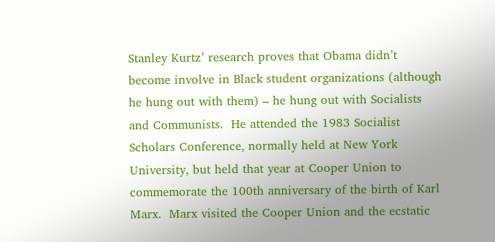Stanley Kurtz’ research proves that Obama didn’t become involve in Black student organizations (although he hung out with them) – he hung out with Socialists and Communists.  He attended the 1983 Socialist Scholars Conference, normally held at New York University, but held that year at Cooper Union to commemorate the 100th anniversary of the birth of Karl Marx.  Marx visited the Cooper Union and the ecstatic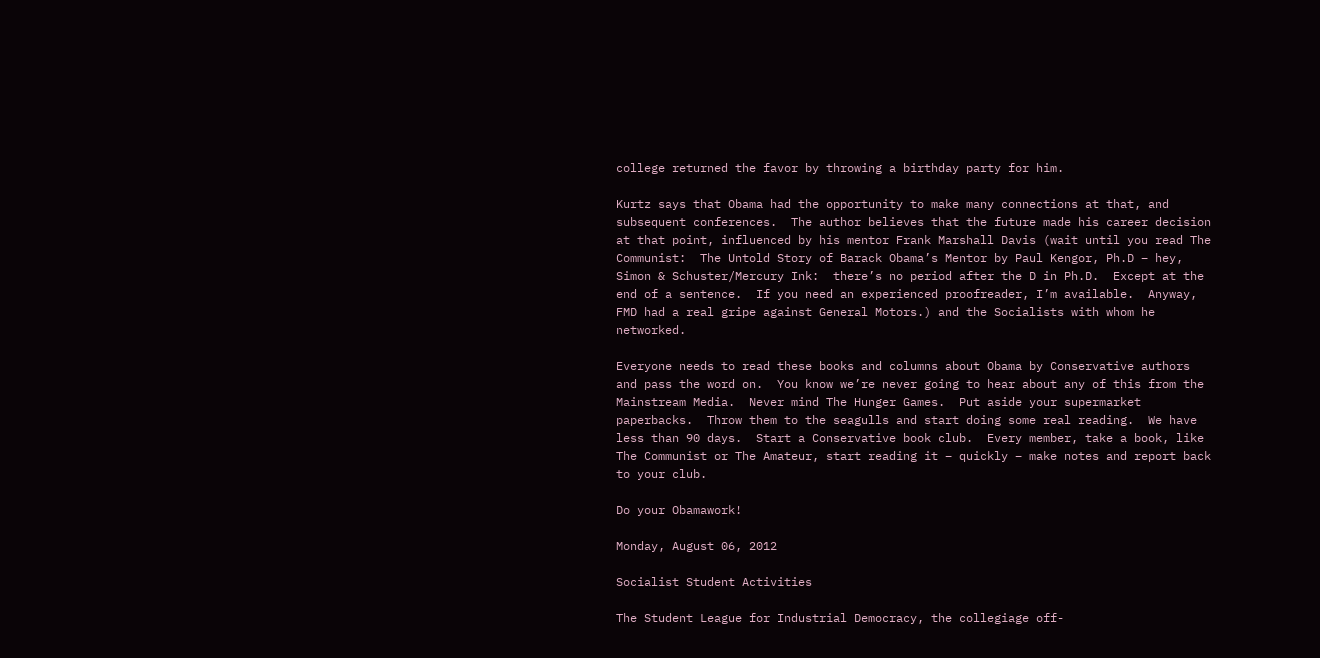college returned the favor by throwing a birthday party for him.

Kurtz says that Obama had the opportunity to make many connections at that, and subsequent conferences.  The author believes that the future made his career decision at that point, influenced by his mentor Frank Marshall Davis (wait until you read The Communist:  The Untold Story of Barack Obama’s Mentor by Paul Kengor, Ph.D – hey, Simon & Schuster/Mercury Ink:  there’s no period after the D in Ph.D.  Except at the end of a sentence.  If you need an experienced proofreader, I’m available.  Anyway, FMD had a real gripe against General Motors.) and the Socialists with whom he networked.

Everyone needs to read these books and columns about Obama by Conservative authors and pass the word on.  You know we’re never going to hear about any of this from the Mainstream Media.  Never mind The Hunger Games.  Put aside your supermarket paperbacks.  Throw them to the seagulls and start doing some real reading.  We have less than 90 days.  Start a Conservative book club.  Every member, take a book, like The Communist or The Amateur, start reading it – quickly – make notes and report back to your club.

Do your Obamawork!

Monday, August 06, 2012

Socialist Student Activities

The Student League for Industrial Democracy, the collegiage off-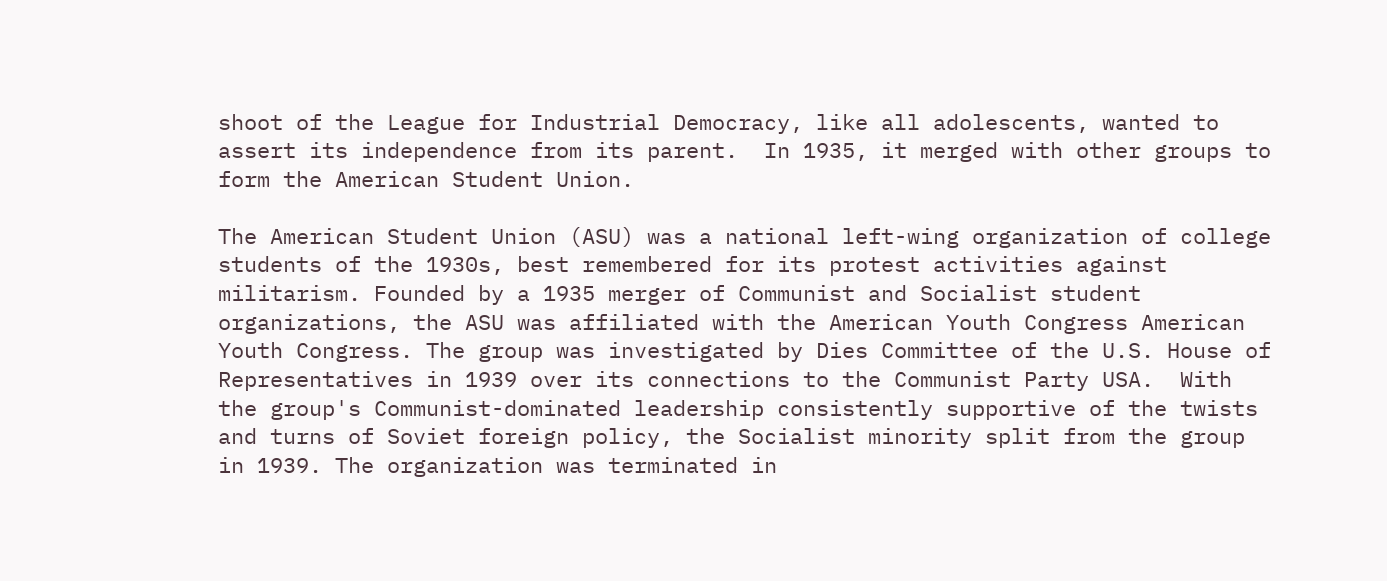shoot of the League for Industrial Democracy, like all adolescents, wanted to assert its independence from its parent.  In 1935, it merged with other groups to form the American Student Union.

The American Student Union (ASU) was a national left-wing organization of college students of the 1930s, best remembered for its protest activities against militarism. Founded by a 1935 merger of Communist and Socialist student organizations, the ASU was affiliated with the American Youth Congress American Youth Congress. The group was investigated by Dies Committee of the U.S. House of Representatives in 1939 over its connections to the Communist Party USA.  With the group's Communist-dominated leadership consistently supportive of the twists and turns of Soviet foreign policy, the Socialist minority split from the group in 1939. The organization was terminated in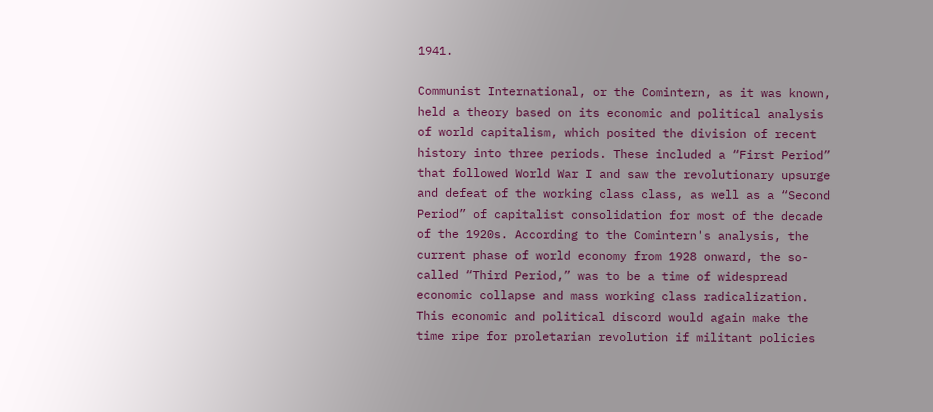1941.

Communist International, or the Comintern, as it was known, held a theory based on its economic and political analysis of world capitalism, which posited the division of recent history into three periods. These included a “First Period” that followed World War I and saw the revolutionary upsurge and defeat of the working class class, as well as a “Second Period” of capitalist consolidation for most of the decade of the 1920s. According to the Comintern's analysis, the current phase of world economy from 1928 onward, the so-called “Third Period,” was to be a time of widespread economic collapse and mass working class radicalization. This economic and political discord would again make the time ripe for proletarian revolution if militant policies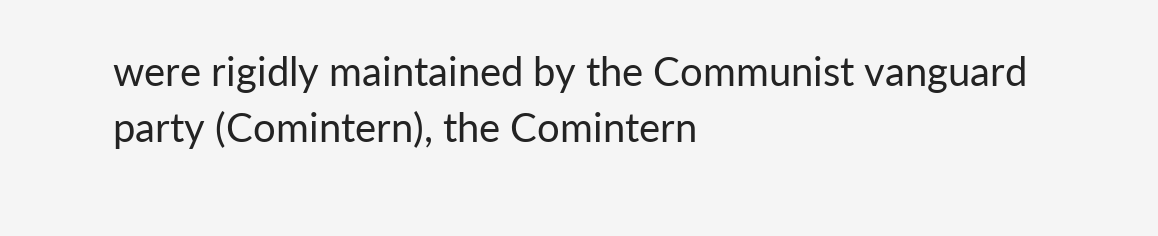were rigidly maintained by the Communist vanguard party (Comintern), the Comintern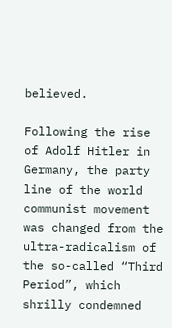believed.

Following the rise of Adolf Hitler in Germany, the party line of the world communist movement was changed from the ultra-radicalism of the so-called “Third Period”, which shrilly condemned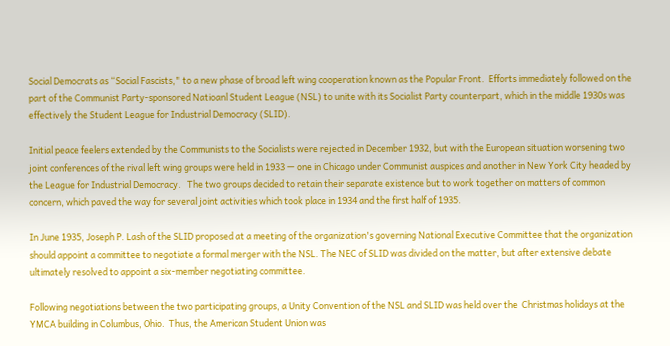Social Democrats as “Social Fascists," to a new phase of broad left wing cooperation known as the Popular Front.  Efforts immediately followed on the part of the Communist Party-sponsored Natioanl Student League (NSL) to unite with its Socialist Party counterpart, which in the middle 1930s was effectively the Student League for Industrial Democracy (SLID).

Initial peace feelers extended by the Communists to the Socialists were rejected in December 1932, but with the European situation worsening two joint conferences of the rival left wing groups were held in 1933 — one in Chicago under Communist auspices and another in New York City headed by the League for Industrial Democracy.   The two groups decided to retain their separate existence but to work together on matters of common concern, which paved the way for several joint activities which took place in 1934 and the first half of 1935.

In June 1935, Joseph P. Lash of the SLID proposed at a meeting of the organization's governing National Executive Committee that the organization should appoint a committee to negotiate a formal merger with the NSL. The NEC of SLID was divided on the matter, but after extensive debate ultimately resolved to appoint a six-member negotiating committee.

Following negotiations between the two participating groups, a Unity Convention of the NSL and SLID was held over the  Christmas holidays at the YMCA building in Columbus, Ohio.  Thus, the American Student Union was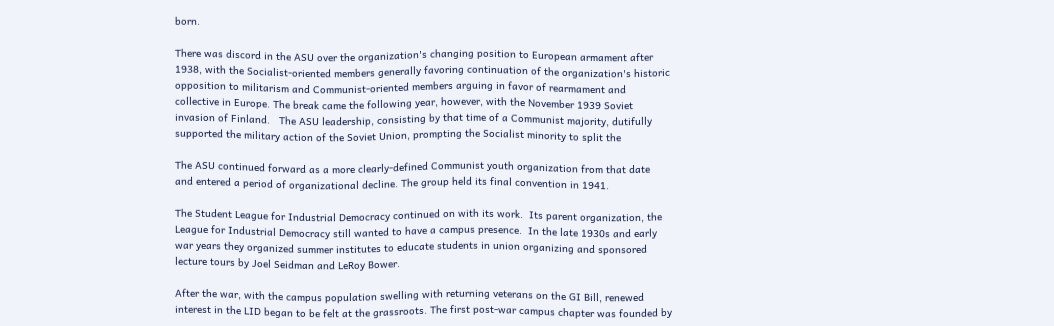born.

There was discord in the ASU over the organization's changing position to European armament after
1938, with the Socialist-oriented members generally favoring continuation of the organization's historic
opposition to militarism and Communist-oriented members arguing in favor of rearmament and
collective in Europe. The break came the following year, however, with the November 1939 Soviet
invasion of Finland.   The ASU leadership, consisting by that time of a Communist majority, dutifully
supported the military action of the Soviet Union, prompting the Socialist minority to split the

The ASU continued forward as a more clearly-defined Communist youth organization from that date
and entered a period of organizational decline. The group held its final convention in 1941.

The Student League for Industrial Democracy continued on with its work.  Its parent organization, the
League for Industrial Democracy still wanted to have a campus presence.  In the late 1930s and early
war years they organized summer institutes to educate students in union organizing and sponsored
lecture tours by Joel Seidman and LeRoy Bower.

After the war, with the campus population swelling with returning veterans on the GI Bill, renewed
interest in the LID began to be felt at the grassroots. The first post-war campus chapter was founded by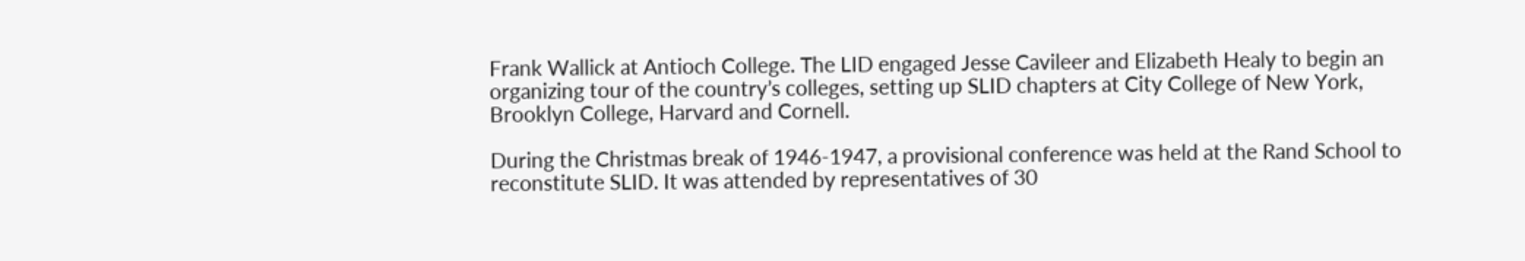Frank Wallick at Antioch College. The LID engaged Jesse Cavileer and Elizabeth Healy to begin an
organizing tour of the country’s colleges, setting up SLID chapters at City College of New York,
Brooklyn College, Harvard and Cornell.

During the Christmas break of 1946-1947, a provisional conference was held at the Rand School to
reconstitute SLID. It was attended by representatives of 30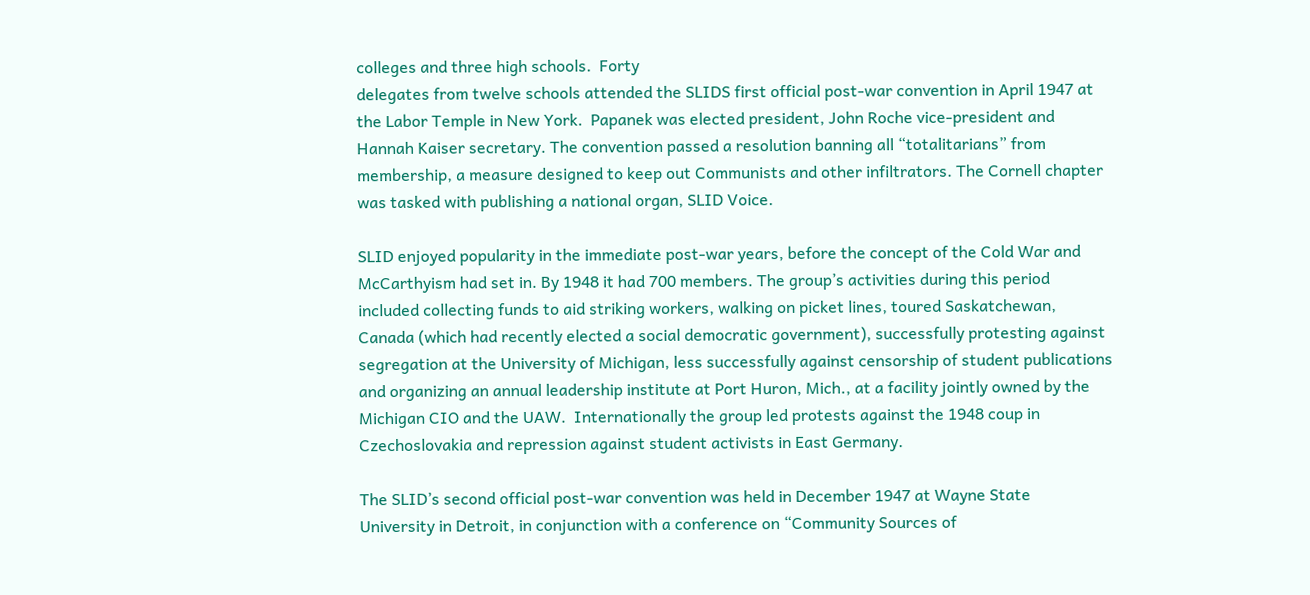colleges and three high schools.  Forty
delegates from twelve schools attended the SLIDS first official post-war convention in April 1947 at
the Labor Temple in New York.  Papanek was elected president, John Roche vice-president and
Hannah Kaiser secretary. The convention passed a resolution banning all “totalitarians” from
membership, a measure designed to keep out Communists and other infiltrators. The Cornell chapter
was tasked with publishing a national organ, SLID Voice.

SLID enjoyed popularity in the immediate post-war years, before the concept of the Cold War and
McCarthyism had set in. By 1948 it had 700 members. The group’s activities during this period
included collecting funds to aid striking workers, walking on picket lines, toured Saskatchewan,
Canada (which had recently elected a social democratic government), successfully protesting against
segregation at the University of Michigan, less successfully against censorship of student publications
and organizing an annual leadership institute at Port Huron, Mich., at a facility jointly owned by the
Michigan CIO and the UAW.  Internationally the group led protests against the 1948 coup in
Czechoslovakia and repression against student activists in East Germany.

The SLID’s second official post-war convention was held in December 1947 at Wayne State
University in Detroit, in conjunction with a conference on “Community Sources of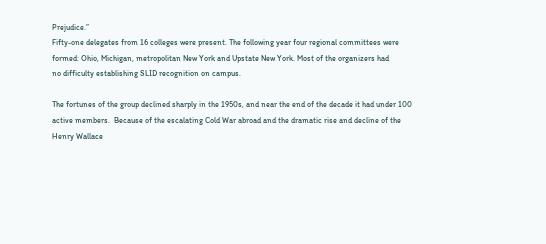Prejudice.”
Fifty-one delegates from 16 colleges were present. The following year four regional committees were
formed: Ohio, Michigan, metropolitan New York and Upstate New York. Most of the organizers had
no difficulty establishing SLID recognition on campus.

The fortunes of the group declined sharply in the 1950s, and near the end of the decade it had under 100
active members.  Because of the escalating Cold War abroad and the dramatic rise and decline of the
Henry Wallace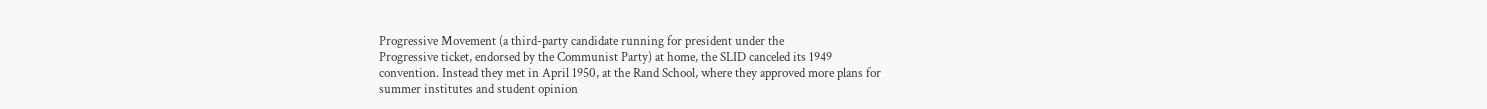Progressive Movement (a third-party candidate running for president under the
Progressive ticket, endorsed by the Communist Party) at home, the SLID canceled its 1949
convention. Instead they met in April 1950, at the Rand School, where they approved more plans for
summer institutes and student opinion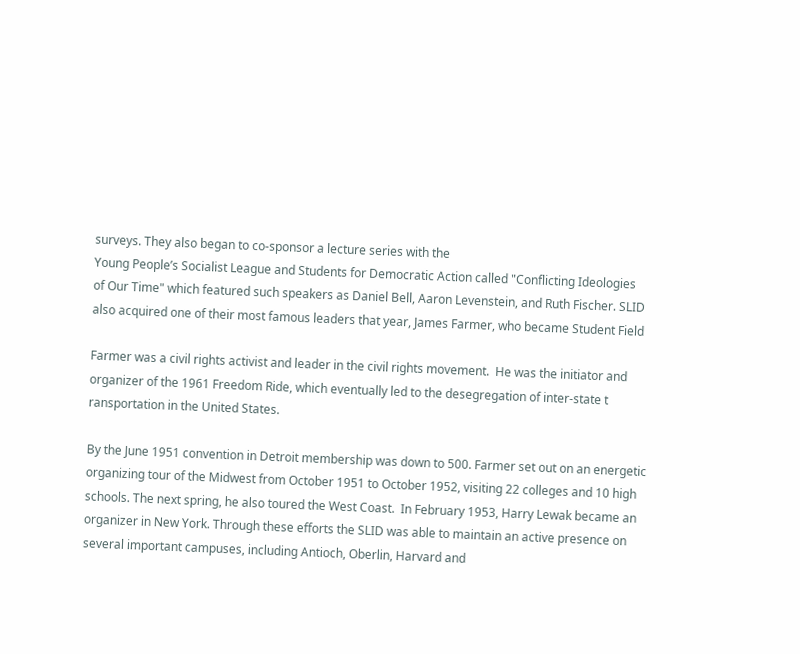surveys. They also began to co-sponsor a lecture series with the
Young People’s Socialist League and Students for Democratic Action called "Conflicting Ideologies
of Our Time" which featured such speakers as Daniel Bell, Aaron Levenstein, and Ruth Fischer. SLID
also acquired one of their most famous leaders that year, James Farmer, who became Student Field

Farmer was a civil rights activist and leader in the civil rights movement.  He was the initiator and
organizer of the 1961 Freedom Ride, which eventually led to the desegregation of inter-state t
ransportation in the United States.

By the June 1951 convention in Detroit membership was down to 500. Farmer set out on an energetic
organizing tour of the Midwest from October 1951 to October 1952, visiting 22 colleges and 10 high
schools. The next spring, he also toured the West Coast.  In February 1953, Harry Lewak became an
organizer in New York. Through these efforts the SLID was able to maintain an active presence on
several important campuses, including Antioch, Oberlin, Harvard and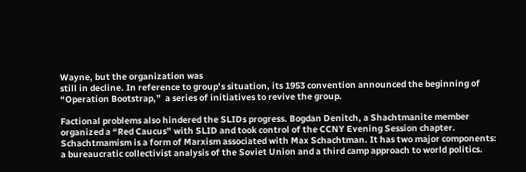Wayne, but the organization was
still in decline. In reference to group’s situation, its 1953 convention announced the beginning of
“Operation Bootstrap,”  a series of initiatives to revive the group.

Factional problems also hindered the SLIDs progress. Bogdan Denitch, a Shachtmanite member
organized a “Red Caucus” with SLID and took control of the CCNY Evening Session chapter.
Schachtmamism is a form of Marxism associated with Max Schachtman. It has two major components:
a bureaucratic collectivist analysis of the Soviet Union and a third camp approach to world politics.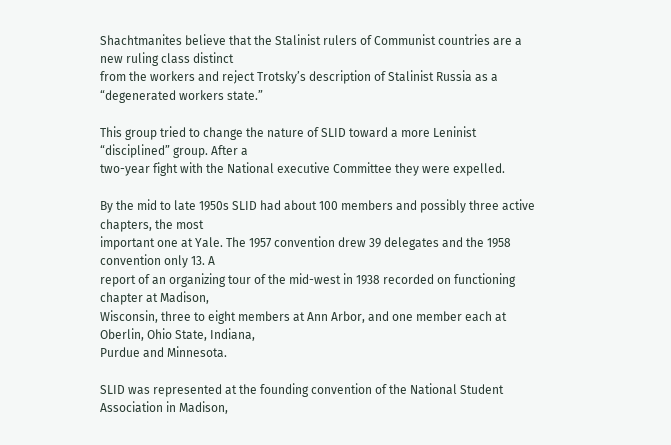Shachtmanites believe that the Stalinist rulers of Communist countries are a new ruling class distinct
from the workers and reject Trotsky’s description of Stalinist Russia as a “degenerated workers state.”

This group tried to change the nature of SLID toward a more Leninist “disciplined” group. After a
two-year fight with the National executive Committee they were expelled.

By the mid to late 1950s SLID had about 100 members and possibly three active chapters, the most
important one at Yale. The 1957 convention drew 39 delegates and the 1958 convention only 13. A
report of an organizing tour of the mid-west in 1938 recorded on functioning chapter at Madison,
Wisconsin, three to eight members at Ann Arbor, and one member each at Oberlin, Ohio State, Indiana,
Purdue and Minnesota.

SLID was represented at the founding convention of the National Student Association in Madison,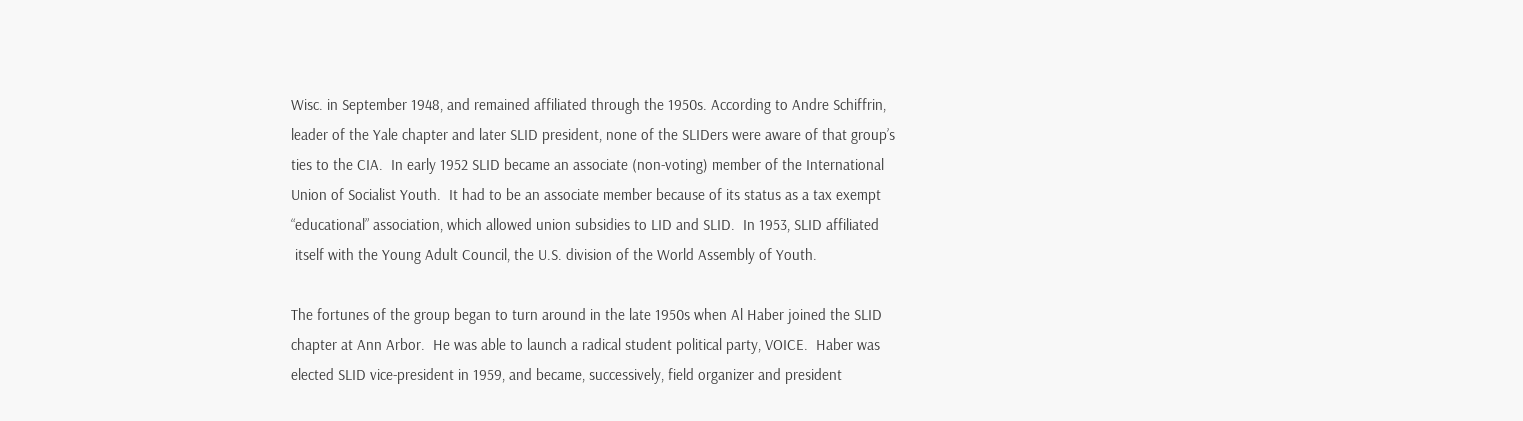Wisc. in September 1948, and remained affiliated through the 1950s. According to Andre Schiffrin,
leader of the Yale chapter and later SLID president, none of the SLIDers were aware of that group’s
ties to the CIA.  In early 1952 SLID became an associate (non-voting) member of the International
Union of Socialist Youth.  It had to be an associate member because of its status as a tax exempt
“educational” association, which allowed union subsidies to LID and SLID.  In 1953, SLID affiliated
 itself with the Young Adult Council, the U.S. division of the World Assembly of Youth.

The fortunes of the group began to turn around in the late 1950s when Al Haber joined the SLID
chapter at Ann Arbor.  He was able to launch a radical student political party, VOICE.  Haber was
elected SLID vice-president in 1959, and became, successively, field organizer and president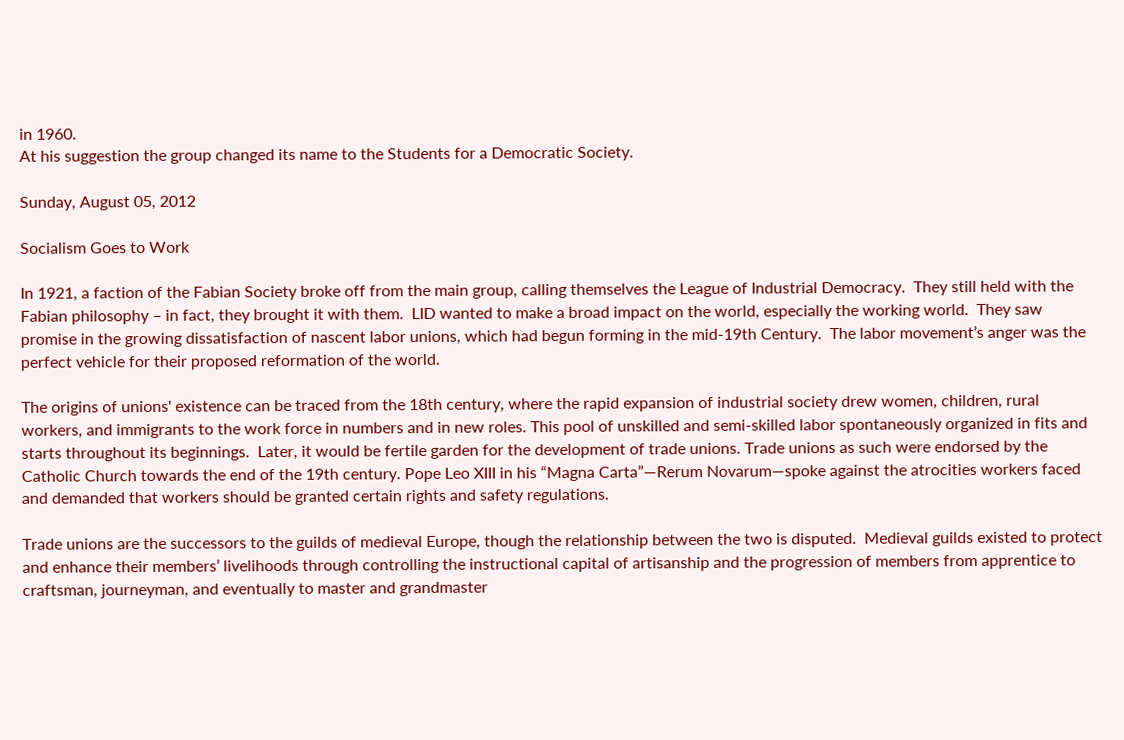in 1960.
At his suggestion the group changed its name to the Students for a Democratic Society.

Sunday, August 05, 2012

Socialism Goes to Work

In 1921, a faction of the Fabian Society broke off from the main group, calling themselves the League of Industrial Democracy.  They still held with the Fabian philosophy – in fact, they brought it with them.  LID wanted to make a broad impact on the world, especially the working world.  They saw promise in the growing dissatisfaction of nascent labor unions, which had begun forming in the mid-19th Century.  The labor movement’s anger was the perfect vehicle for their proposed reformation of the world.

The origins of unions' existence can be traced from the 18th century, where the rapid expansion of industrial society drew women, children, rural workers, and immigrants to the work force in numbers and in new roles. This pool of unskilled and semi-skilled labor spontaneously organized in fits and starts throughout its beginnings.  Later, it would be fertile garden for the development of trade unions. Trade unions as such were endorsed by the Catholic Church towards the end of the 19th century. Pope Leo XIII in his “Magna Carta”—Rerum Novarum—spoke against the atrocities workers faced and demanded that workers should be granted certain rights and safety regulations.

Trade unions are the successors to the guilds of medieval Europe, though the relationship between the two is disputed.  Medieval guilds existed to protect and enhance their members’ livelihoods through controlling the instructional capital of artisanship and the progression of members from apprentice to craftsman, journeyman, and eventually to master and grandmaster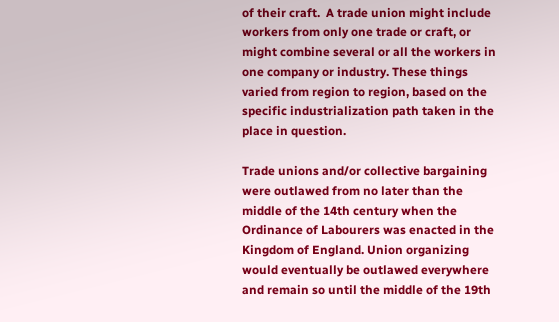of their craft.  A trade union might include workers from only one trade or craft, or might combine several or all the workers in one company or industry. These things varied from region to region, based on the specific industrialization path taken in the place in question.

Trade unions and/or collective bargaining were outlawed from no later than the middle of the 14th century when the Ordinance of Labourers was enacted in the Kingdom of England. Union organizing would eventually be outlawed everywhere and remain so until the middle of the 19th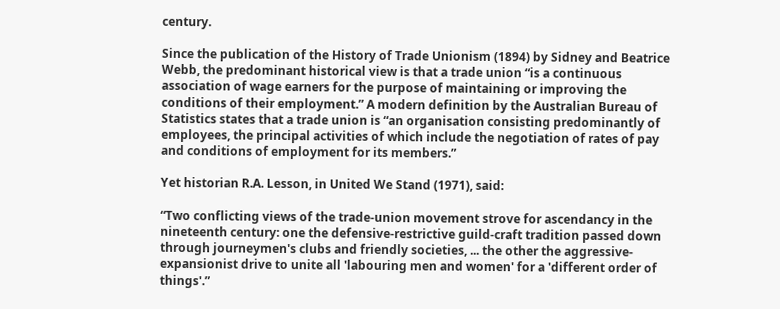century.

Since the publication of the History of Trade Unionism (1894) by Sidney and Beatrice Webb, the predominant historical view is that a trade union “is a continuous association of wage earners for the purpose of maintaining or improving the conditions of their employment.” A modern definition by the Australian Bureau of Statistics states that a trade union is “an organisation consisting predominantly of employees, the principal activities of which include the negotiation of rates of pay and conditions of employment for its members.”

Yet historian R.A. Lesson, in United We Stand (1971), said:

“Two conflicting views of the trade-union movement strove for ascendancy in the nineteenth century: one the defensive-restrictive guild-craft tradition passed down through journeymen's clubs and friendly societies, ... the other the aggressive-expansionist drive to unite all 'labouring men and women' for a 'different order of things'.”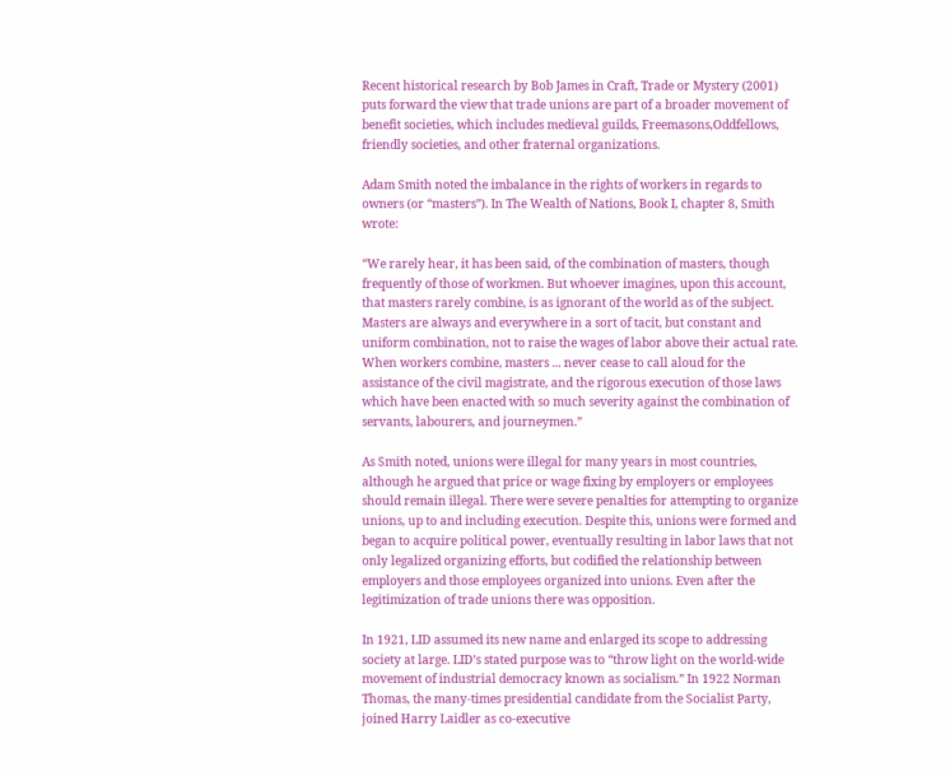Recent historical research by Bob James in Craft, Trade or Mystery (2001) puts forward the view that trade unions are part of a broader movement of benefit societies, which includes medieval guilds, Freemasons,Oddfellows, friendly societies, and other fraternal organizations.

Adam Smith noted the imbalance in the rights of workers in regards to owners (or “masters”). In The Wealth of Nations, Book I, chapter 8, Smith wrote:

“We rarely hear, it has been said, of the combination of masters, though frequently of those of workmen. But whoever imagines, upon this account, that masters rarely combine, is as ignorant of the world as of the subject. Masters are always and everywhere in a sort of tacit, but constant and uniform combination, not to raise the wages of labor above their actual rate.  When workers combine, masters ... never cease to call aloud for the assistance of the civil magistrate, and the rigorous execution of those laws which have been enacted with so much severity against the combination of servants, labourers, and journeymen.”

As Smith noted, unions were illegal for many years in most countries, although he argued that price or wage fixing by employers or employees should remain illegal. There were severe penalties for attempting to organize unions, up to and including execution. Despite this, unions were formed and began to acquire political power, eventually resulting in labor laws that not only legalized organizing efforts, but codified the relationship between employers and those employees organized into unions. Even after the legitimization of trade unions there was opposition.

In 1921, LID assumed its new name and enlarged its scope to addressing society at large. LID’s stated purpose was to “throw light on the world-wide movement of industrial democracy known as socialism.” In 1922 Norman Thomas, the many-times presidential candidate from the Socialist Party, joined Harry Laidler as co-executive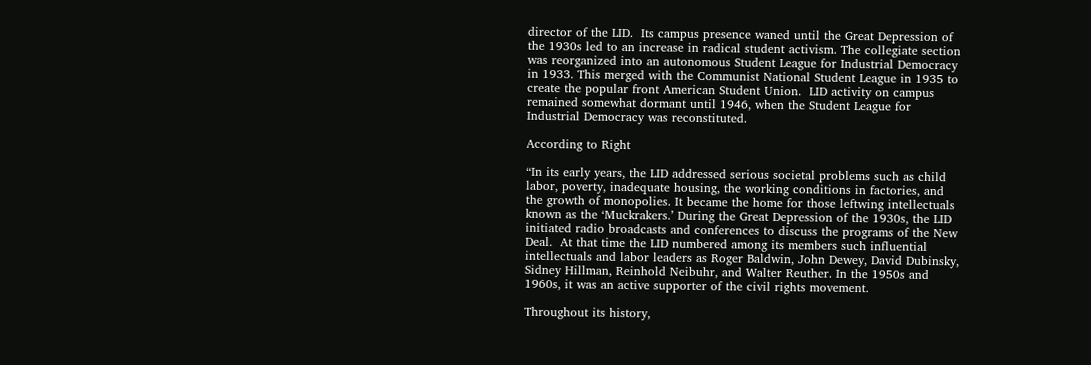director of the LID.  Its campus presence waned until the Great Depression of the 1930s led to an increase in radical student activism. The collegiate section was reorganized into an autonomous Student League for Industrial Democracy in 1933. This merged with the Communist National Student League in 1935 to create the popular front American Student Union.  LID activity on campus remained somewhat dormant until 1946, when the Student League for Industrial Democracy was reconstituted.

According to Right

“In its early years, the LID addressed serious societal problems such as child labor, poverty, inadequate housing, the working conditions in factories, and the growth of monopolies. It became the home for those leftwing intellectuals known as the ‘Muckrakers.’ During the Great Depression of the 1930s, the LID initiated radio broadcasts and conferences to discuss the programs of the New Deal.  At that time the LID numbered among its members such influential intellectuals and labor leaders as Roger Baldwin, John Dewey, David Dubinsky, Sidney Hillman, Reinhold Neibuhr, and Walter Reuther. In the 1950s and 1960s, it was an active supporter of the civil rights movement.

Throughout its history,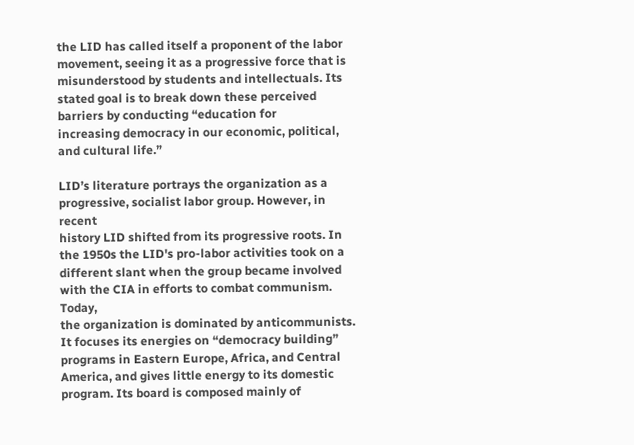the LID has called itself a proponent of the labor movement, seeing it as a progressive force that is misunderstood by students and intellectuals. Its stated goal is to break down these perceived barriers by conducting “education for
increasing democracy in our economic, political, and cultural life.”

LID’s literature portrays the organization as a progressive, socialist labor group. However, in recent
history LID shifted from its progressive roots. In the 1950s the LID's pro-labor activities took on a
different slant when the group became involved with the CIA in efforts to combat communism. Today,
the organization is dominated by anticommunists. It focuses its energies on “democracy building”
programs in Eastern Europe, Africa, and Central America, and gives little energy to its domestic
program. Its board is composed mainly of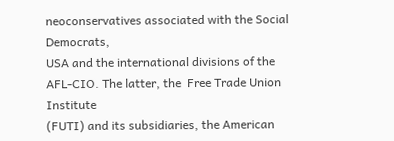neoconservatives associated with the Social Democrats,
USA and the international divisions of the AFL-CIO. The latter, the  Free Trade Union Institute
(FUTI) and its subsidiaries, the American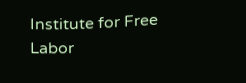Institute for Free Labor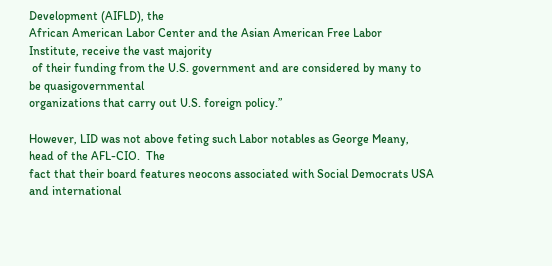Development (AIFLD), the
African American Labor Center and the Asian American Free Labor Institute, receive the vast majority
 of their funding from the U.S. government and are considered by many to be quasigovernmental
organizations that carry out U.S. foreign policy.”

However, LID was not above feting such Labor notables as George Meany, head of the AFL-CIO.  The
fact that their board features neocons associated with Social Democrats USA and international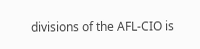divisions of the AFL-CIO is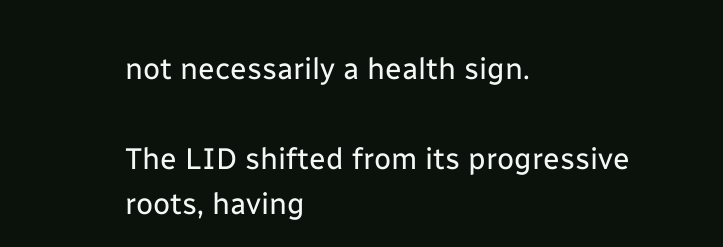not necessarily a health sign.

The LID shifted from its progressive roots, having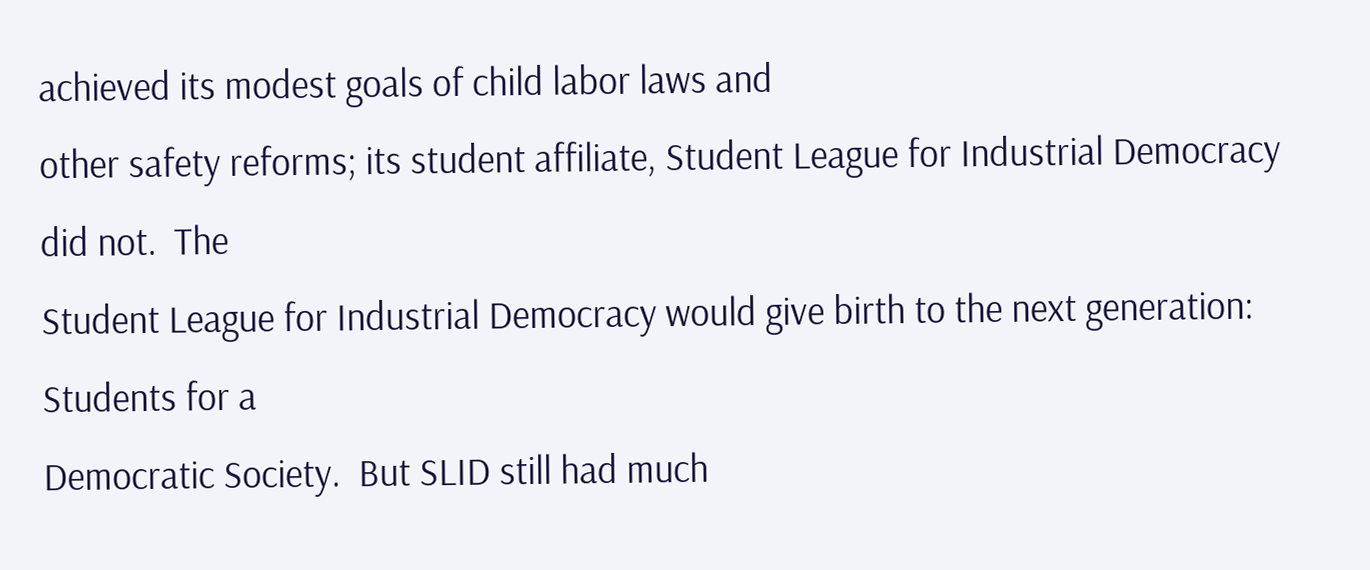achieved its modest goals of child labor laws and
other safety reforms; its student affiliate, Student League for Industrial Democracy did not.  The
Student League for Industrial Democracy would give birth to the next generation:  Students for a
Democratic Society.  But SLID still had much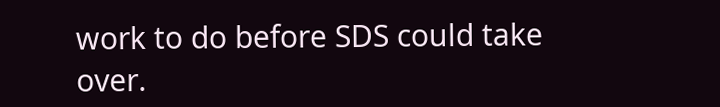work to do before SDS could take over.